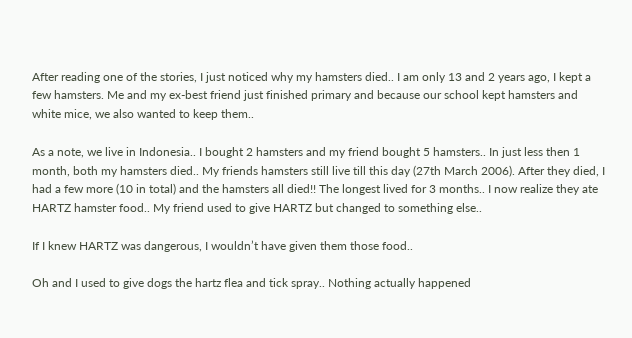After reading one of the stories, I just noticed why my hamsters died.. I am only 13 and 2 years ago, I kept a few hamsters. Me and my ex-best friend just finished primary and because our school kept hamsters and white mice, we also wanted to keep them..

As a note, we live in Indonesia.. I bought 2 hamsters and my friend bought 5 hamsters.. In just less then 1 month, both my hamsters died.. My friends hamsters still live till this day (27th March 2006). After they died, I had a few more (10 in total) and the hamsters all died!! The longest lived for 3 months.. I now realize they ate HARTZ hamster food.. My friend used to give HARTZ but changed to something else..

If I knew HARTZ was dangerous, I wouldn’t have given them those food..

Oh and I used to give dogs the hartz flea and tick spray.. Nothing actually happened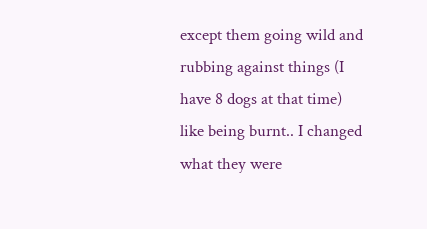except them going wild and rubbing against things (I have 8 dogs at that time) like being burnt.. I changed what they were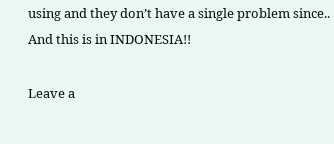using and they don’t have a single problem since.. And this is in INDONESIA!!

Leave a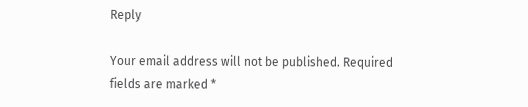Reply

Your email address will not be published. Required fields are marked *